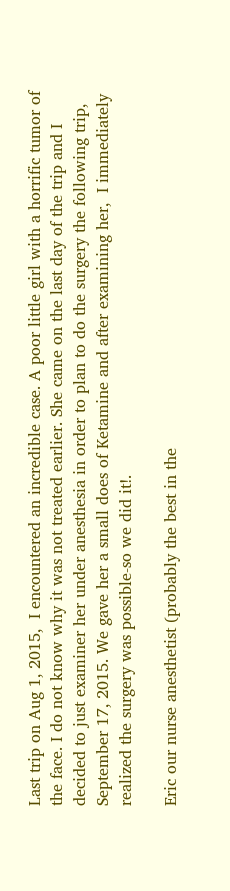Last trip on Aug 1, 2015,  I encountered an incredible case. A poor little girl with a horrific tumor of the face. I do not know why it was not treated earlier. She came on the last day of the trip and I decided to just examiner her under anesthesia in order to plan to do the surgery the following trip, September 17, 2015. We gave her a small does of Ketamine and after examining her,  I immediately realized the surgery was possible-so we did it!.

Eric our nurse anesthetist (probably the best in the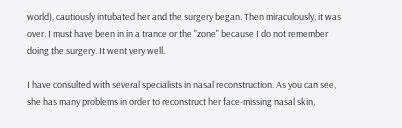world), cautiously intubated her and the surgery began. Then miraculously, it was over. I must have been in in a trance or the "zone" because I do not remember doing the surgery. It went very well.

I have consulted with several specialists in nasal reconstruction. As you can see, she has many problems in order to reconstruct her face-missing nasal skin,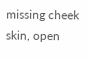missing cheek skin, open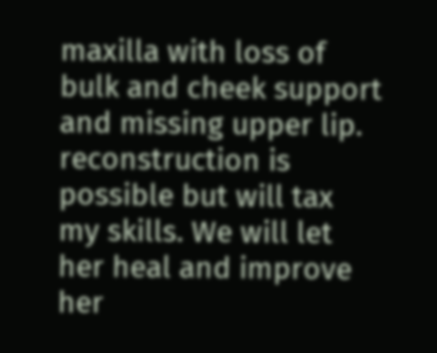maxilla with loss of bulk and cheek support and missing upper lip. reconstruction is possible but will tax my skills. We will let her heal and improve her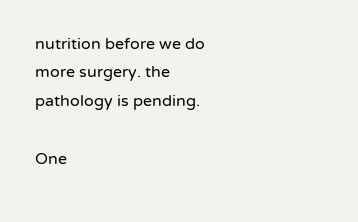nutrition before we do more surgery. the pathology is pending.

One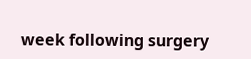week following surgery